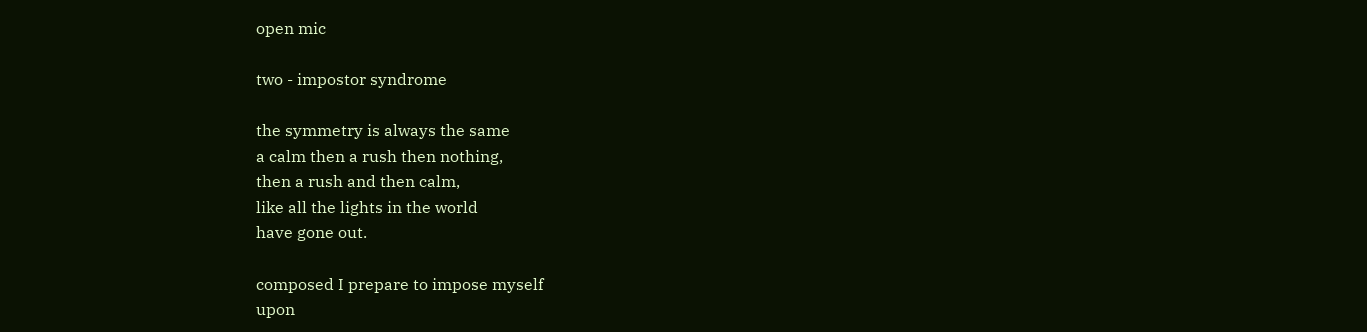open mic

two - impostor syndrome

the symmetry is always the same
a calm then a rush then nothing,
then a rush and then calm,
like all the lights in the world
have gone out.

composed I prepare to impose myself
upon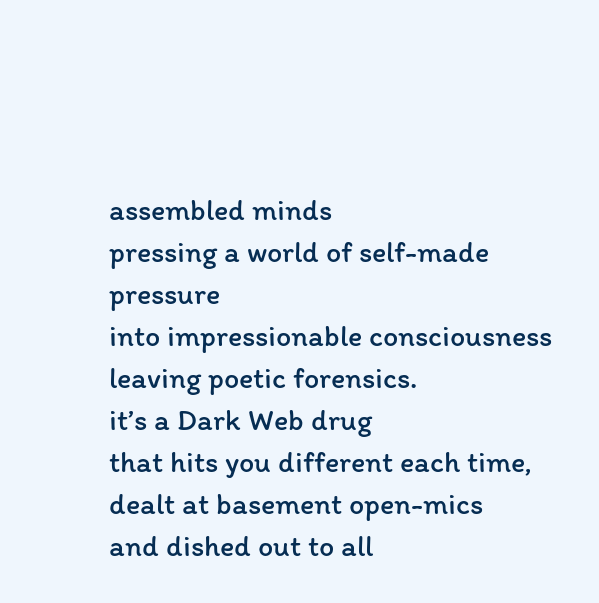assembled minds
pressing a world of self-made pressure
into impressionable consciousness
leaving poetic forensics.
it’s a Dark Web drug
that hits you different each time,
dealt at basement open-mics
and dished out to all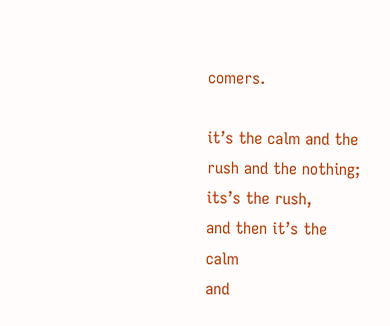comers.

it’s the calm and the rush and the nothing;
its’s the rush,
and then it’s the calm
and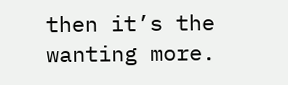then it’s the wanting more.